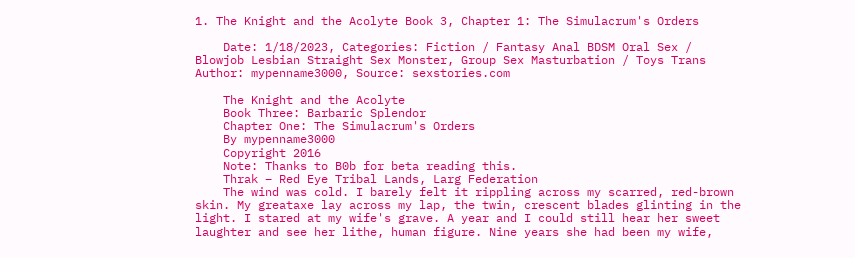1. The Knight and the Acolyte Book 3, Chapter 1: The Simulacrum's Orders

    Date: 1/18/2023, Categories: Fiction / Fantasy Anal BDSM Oral Sex / Blowjob Lesbian Straight Sex Monster, Group Sex Masturbation / Toys Trans Author: mypenname3000, Source: sexstories.com

    The Knight and the Acolyte
    Book Three: Barbaric Splendor
    Chapter One: The Simulacrum's Orders
    By mypenname3000
    Copyright 2016
    Note: Thanks to B0b for beta reading this.
    Thrak – Red Eye Tribal Lands, Larg Federation
    The wind was cold. I barely felt it rippling across my scarred, red-brown skin. My greataxe lay across my lap, the twin, crescent blades glinting in the light. I stared at my wife's grave. A year and I could still hear her sweet laughter and see her lithe, human figure. Nine years she had been my wife,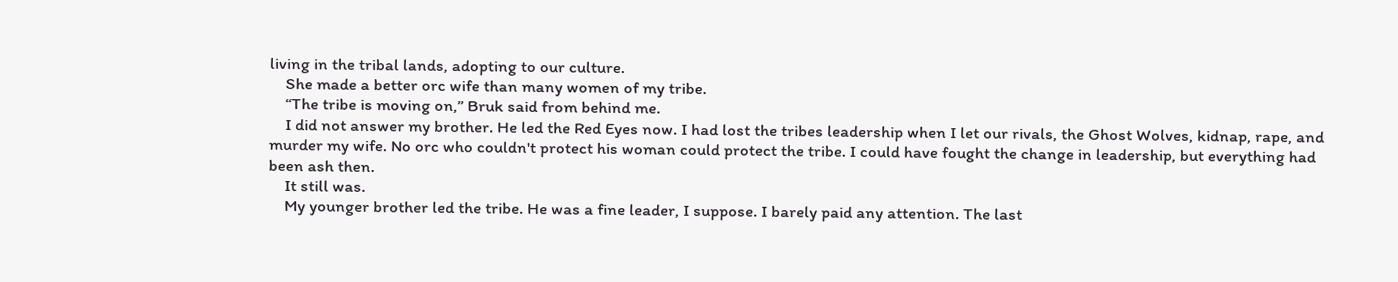living in the tribal lands, adopting to our culture.
    She made a better orc wife than many women of my tribe.
    “The tribe is moving on,” Bruk said from behind me.
    I did not answer my brother. He led the Red Eyes now. I had lost the tribes leadership when I let our rivals, the Ghost Wolves, kidnap, rape, and murder my wife. No orc who couldn't protect his woman could protect the tribe. I could have fought the change in leadership, but everything had been ash then.
    It still was.
    My younger brother led the tribe. He was a fine leader, I suppose. I barely paid any attention. The last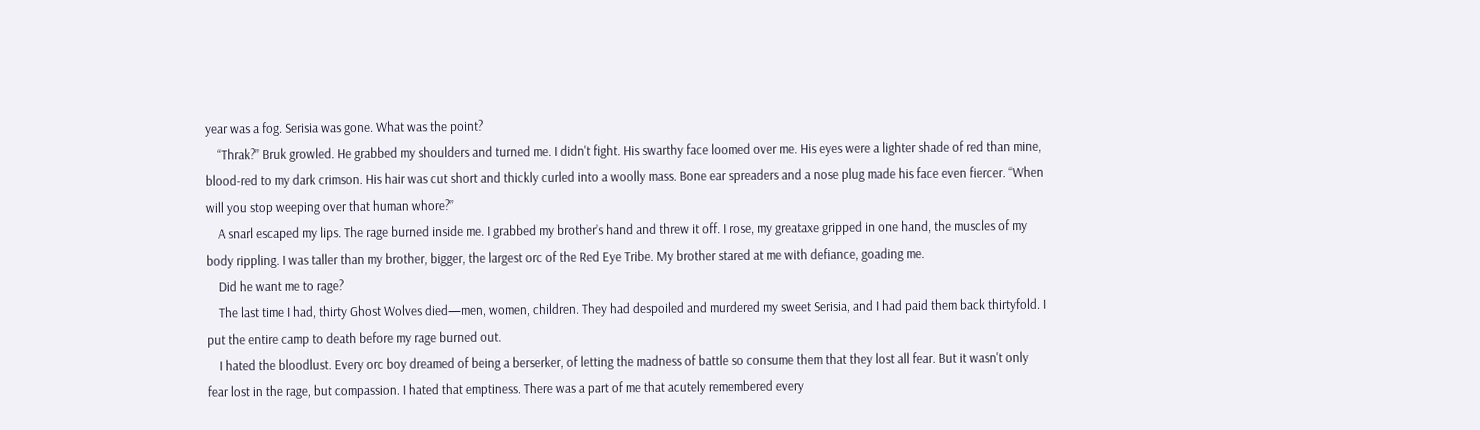year was a fog. Serisia was gone. What was the point?
    “Thrak?” Bruk growled. He grabbed my shoulders and turned me. I didn't fight. His swarthy face loomed over me. His eyes were a lighter shade of red than mine, blood-red to my dark crimson. His hair was cut short and thickly curled into a woolly mass. Bone ear spreaders and a nose plug made his face even fiercer. “When will you stop weeping over that human whore?”
    A snarl escaped my lips. The rage burned inside me. I grabbed my brother’s hand and threw it off. I rose, my greataxe gripped in one hand, the muscles of my body rippling. I was taller than my brother, bigger, the largest orc of the Red Eye Tribe. My brother stared at me with defiance, goading me.
    Did he want me to rage?
    The last time I had, thirty Ghost Wolves died—men, women, children. They had despoiled and murdered my sweet Serisia, and I had paid them back thirtyfold. I put the entire camp to death before my rage burned out.
    I hated the bloodlust. Every orc boy dreamed of being a berserker, of letting the madness of battle so consume them that they lost all fear. But it wasn't only fear lost in the rage, but compassion. I hated that emptiness. There was a part of me that acutely remembered every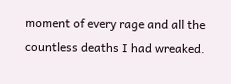moment of every rage and all the countless deaths I had wreaked.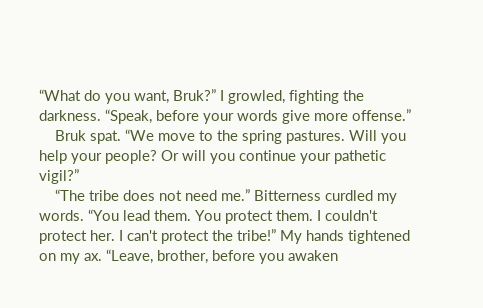“What do you want, Bruk?” I growled, fighting the darkness. “Speak, before your words give more offense.”
    Bruk spat. “We move to the spring pastures. Will you help your people? Or will you continue your pathetic vigil?”
    “The tribe does not need me.” Bitterness curdled my words. “You lead them. You protect them. I couldn't protect her. I can't protect the tribe!” My hands tightened on my ax. “Leave, brother, before you awaken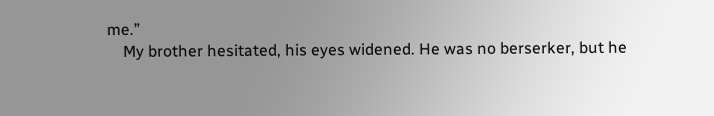me.”
    My brother hesitated, his eyes widened. He was no berserker, but he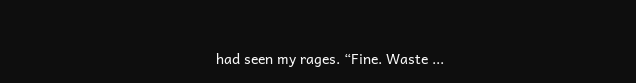had seen my rages. “Fine. Waste ...